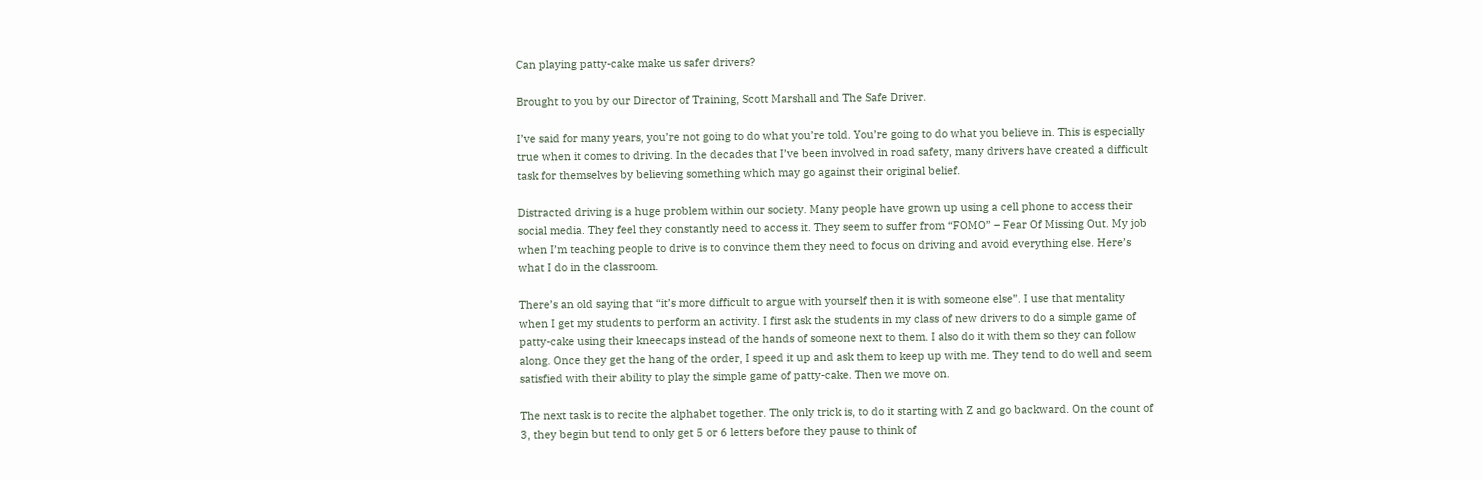Can playing patty-cake make us safer drivers?

Brought to you by our Director of Training, Scott Marshall and The Safe Driver.

I’ve said for many years, you’re not going to do what you’re told. You’re going to do what you believe in. This is especially true when it comes to driving. In the decades that I’ve been involved in road safety, many drivers have created a difficult task for themselves by believing something which may go against their original belief.

Distracted driving is a huge problem within our society. Many people have grown up using a cell phone to access their social media. They feel they constantly need to access it. They seem to suffer from “FOMO” – Fear Of Missing Out. My job when I’m teaching people to drive is to convince them they need to focus on driving and avoid everything else. Here’s what I do in the classroom.

There’s an old saying that “it’s more difficult to argue with yourself then it is with someone else”. I use that mentality when I get my students to perform an activity. I first ask the students in my class of new drivers to do a simple game of patty-cake using their kneecaps instead of the hands of someone next to them. I also do it with them so they can follow along. Once they get the hang of the order, I speed it up and ask them to keep up with me. They tend to do well and seem satisfied with their ability to play the simple game of patty-cake. Then we move on.

The next task is to recite the alphabet together. The only trick is, to do it starting with Z and go backward. On the count of 3, they begin but tend to only get 5 or 6 letters before they pause to think of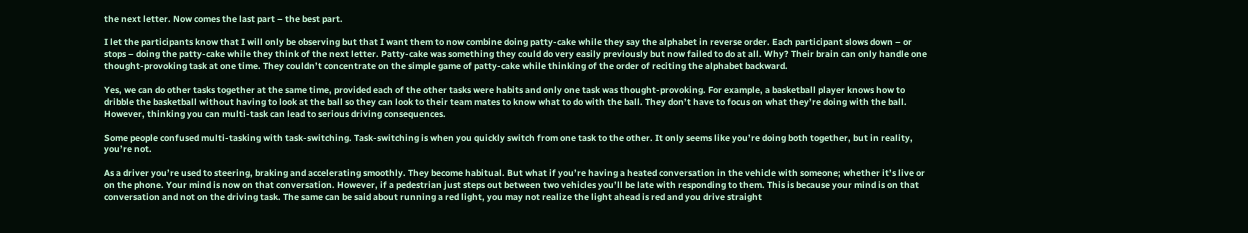the next letter. Now comes the last part – the best part.

I let the participants know that I will only be observing but that I want them to now combine doing patty-cake while they say the alphabet in reverse order. Each participant slows down – or stops – doing the patty-cake while they think of the next letter. Patty-cake was something they could do very easily previously but now failed to do at all. Why? Their brain can only handle one thought-provoking task at one time. They couldn’t concentrate on the simple game of patty-cake while thinking of the order of reciting the alphabet backward.

Yes, we can do other tasks together at the same time, provided each of the other tasks were habits and only one task was thought-provoking. For example, a basketball player knows how to dribble the basketball without having to look at the ball so they can look to their team mates to know what to do with the ball. They don’t have to focus on what they’re doing with the ball. However, thinking you can multi-task can lead to serious driving consequences.

Some people confused multi-tasking with task-switching. Task-switching is when you quickly switch from one task to the other. It only seems like you’re doing both together, but in reality, you’re not.

As a driver you’re used to steering, braking and accelerating smoothly. They become habitual. But what if you’re having a heated conversation in the vehicle with someone; whether it’s live or on the phone. Your mind is now on that conversation. However, if a pedestrian just steps out between two vehicles you’ll be late with responding to them. This is because your mind is on that conversation and not on the driving task. The same can be said about running a red light, you may not realize the light ahead is red and you drive straight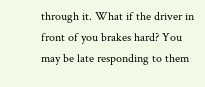through it. What if the driver in front of you brakes hard? You may be late responding to them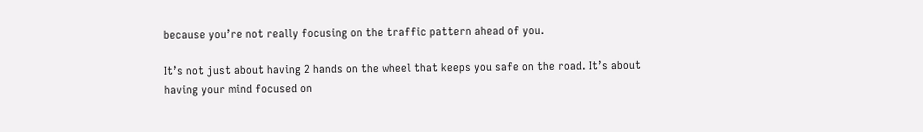because you’re not really focusing on the traffic pattern ahead of you.

It’s not just about having 2 hands on the wheel that keeps you safe on the road. It’s about having your mind focused on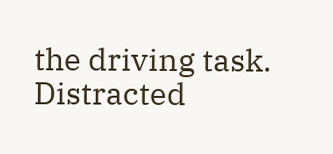the driving task. Distracted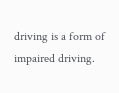driving is a form of impaired driving.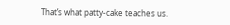That’s what patty-cake teaches us.